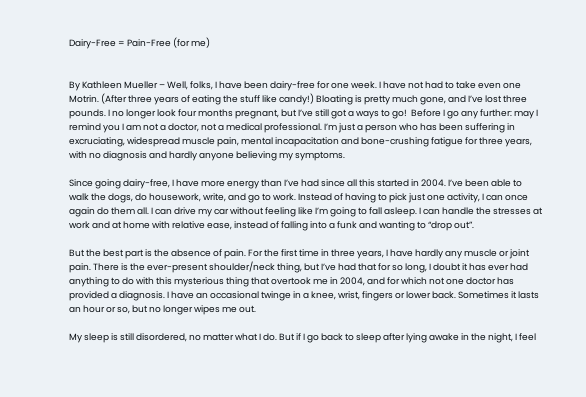Dairy-Free = Pain-Free (for me)


By Kathleen Mueller – Well, folks, I have been dairy-free for one week. I have not had to take even one Motrin. (After three years of eating the stuff like candy!) Bloating is pretty much gone, and I’ve lost three pounds. I no longer look four months pregnant, but I’ve still got a ways to go!  Before I go any further: may I remind you I am not a doctor, not a medical professional. I’m just a person who has been suffering in excruciating, widespread muscle pain, mental incapacitation and bone-crushing fatigue for three years, with no diagnosis and hardly anyone believing my symptoms.

Since going dairy-free, I have more energy than I’ve had since all this started in 2004. I’ve been able to walk the dogs, do housework, write, and go to work. Instead of having to pick just one activity, I can once again do them all. I can drive my car without feeling like I’m going to fall asleep. I can handle the stresses at work and at home with relative ease, instead of falling into a funk and wanting to “drop out”.

But the best part is the absence of pain. For the first time in three years, I have hardly any muscle or joint pain. There is the ever-present shoulder/neck thing, but I’ve had that for so long, I doubt it has ever had anything to do with this mysterious thing that overtook me in 2004, and for which not one doctor has provided a diagnosis. I have an occasional twinge in a knee, wrist, fingers or lower back. Sometimes it lasts an hour or so, but no longer wipes me out.

My sleep is still disordered, no matter what I do. But if I go back to sleep after lying awake in the night, I feel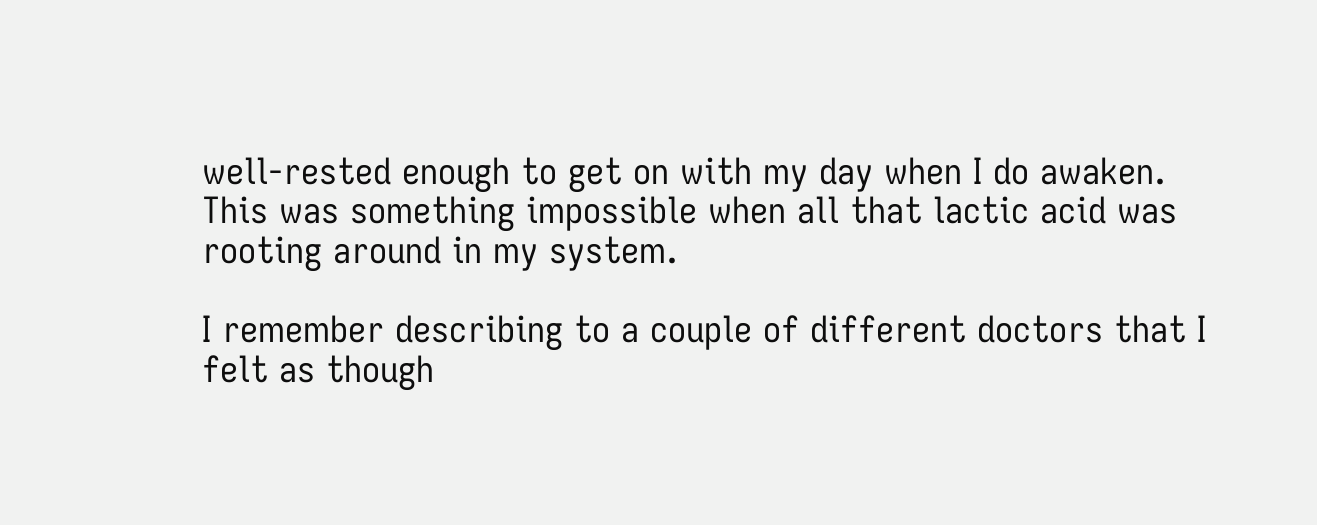well-rested enough to get on with my day when I do awaken. This was something impossible when all that lactic acid was rooting around in my system.

I remember describing to a couple of different doctors that I felt as though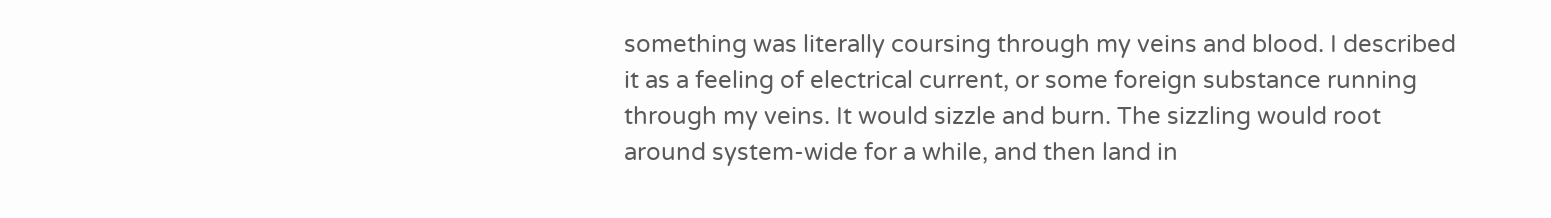something was literally coursing through my veins and blood. I described it as a feeling of electrical current, or some foreign substance running through my veins. It would sizzle and burn. The sizzling would root around system-wide for a while, and then land in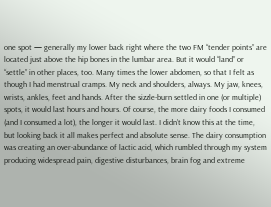one spot — generally my lower back right where the two FM “tender points” are located just above the hip bones in the lumbar area. But it would “land” or “settle” in other places, too. Many times the lower abdomen, so that I felt as though I had menstrual cramps. My neck and shoulders, always. My jaw, knees, wrists, ankles, feet and hands. After the sizzle-burn settled in one (or multiple) spots, it would last hours and hours. Of course, the more dairy foods I consumed (and I consumed a lot), the longer it would last. I didn’t know this at the time, but looking back it all makes perfect and absolute sense. The dairy consumption was creating an over-abundance of lactic acid, which rumbled through my system producing widespread pain, digestive disturbances, brain fog and extreme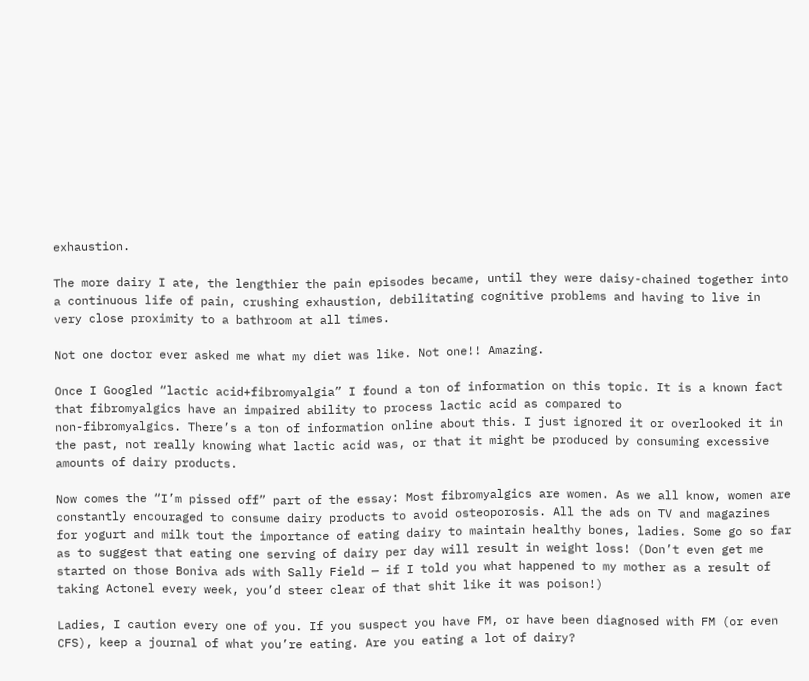exhaustion.

The more dairy I ate, the lengthier the pain episodes became, until they were daisy-chained together into a continuous life of pain, crushing exhaustion, debilitating cognitive problems and having to live in very close proximity to a bathroom at all times.

Not one doctor ever asked me what my diet was like. Not one!! Amazing.

Once I Googled “lactic acid+fibromyalgia” I found a ton of information on this topic. It is a known fact that fibromyalgics have an impaired ability to process lactic acid as compared to
non-fibromyalgics. There’s a ton of information online about this. I just ignored it or overlooked it in the past, not really knowing what lactic acid was, or that it might be produced by consuming excessive amounts of dairy products.

Now comes the “I’m pissed off” part of the essay: Most fibromyalgics are women. As we all know, women are constantly encouraged to consume dairy products to avoid osteoporosis. All the ads on TV and magazines for yogurt and milk tout the importance of eating dairy to maintain healthy bones, ladies. Some go so far as to suggest that eating one serving of dairy per day will result in weight loss! (Don’t even get me started on those Boniva ads with Sally Field — if I told you what happened to my mother as a result of taking Actonel every week, you’d steer clear of that shit like it was poison!)

Ladies, I caution every one of you. If you suspect you have FM, or have been diagnosed with FM (or even CFS), keep a journal of what you’re eating. Are you eating a lot of dairy?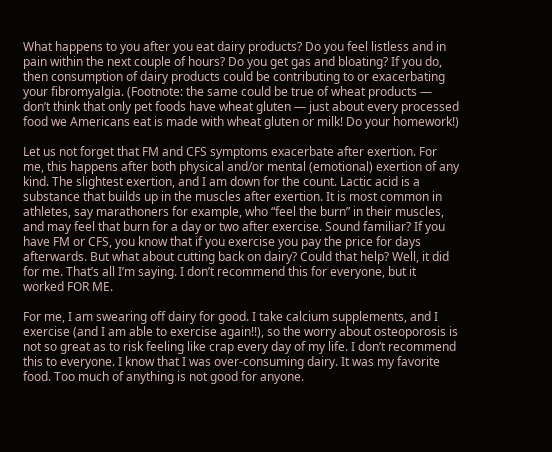What happens to you after you eat dairy products? Do you feel listless and in pain within the next couple of hours? Do you get gas and bloating? If you do, then consumption of dairy products could be contributing to or exacerbating your fibromyalgia. (Footnote: the same could be true of wheat products — don’t think that only pet foods have wheat gluten — just about every processed food we Americans eat is made with wheat gluten or milk! Do your homework!)

Let us not forget that FM and CFS symptoms exacerbate after exertion. For me, this happens after both physical and/or mental (emotional) exertion of any kind. The slightest exertion, and I am down for the count. Lactic acid is a substance that builds up in the muscles after exertion. It is most common in athletes, say marathoners for example, who “feel the burn” in their muscles, and may feel that burn for a day or two after exercise. Sound familiar? If you have FM or CFS, you know that if you exercise you pay the price for days afterwards. But what about cutting back on dairy? Could that help? Well, it did for me. That’s all I’m saying. I don’t recommend this for everyone, but it worked FOR ME.

For me, I am swearing off dairy for good. I take calcium supplements, and I exercise (and I am able to exercise again!!), so the worry about osteoporosis is not so great as to risk feeling like crap every day of my life. I don’t recommend this to everyone. I know that I was over-consuming dairy. It was my favorite food. Too much of anything is not good for anyone.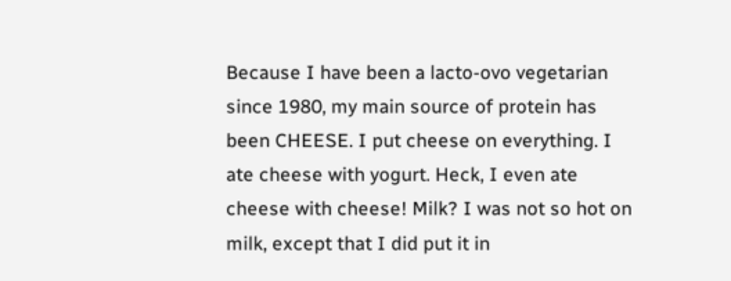Because I have been a lacto-ovo vegetarian since 1980, my main source of protein has been CHEESE. I put cheese on everything. I ate cheese with yogurt. Heck, I even ate cheese with cheese! Milk? I was not so hot on milk, except that I did put it in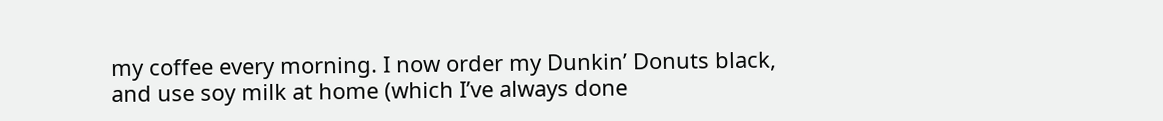my coffee every morning. I now order my Dunkin’ Donuts black, and use soy milk at home (which I’ve always done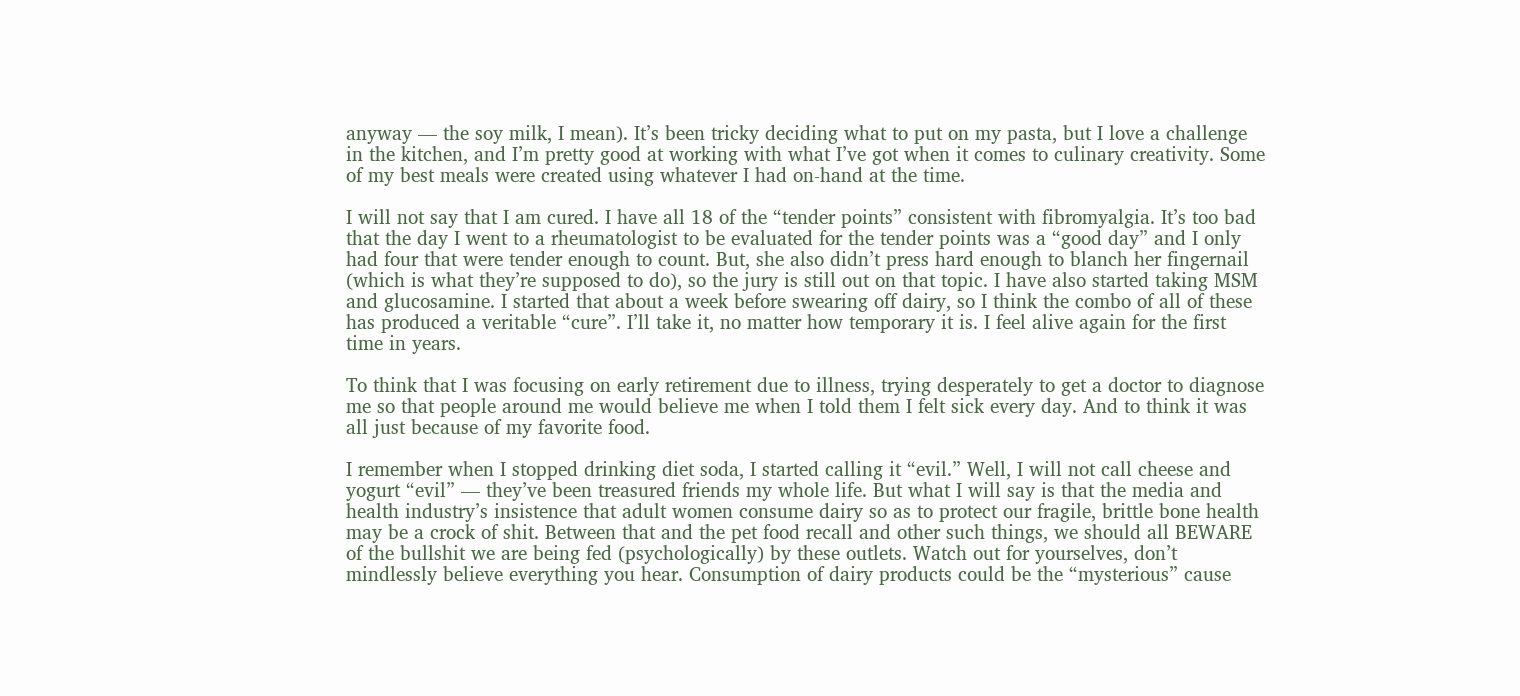anyway — the soy milk, I mean). It’s been tricky deciding what to put on my pasta, but I love a challenge in the kitchen, and I’m pretty good at working with what I’ve got when it comes to culinary creativity. Some of my best meals were created using whatever I had on-hand at the time.

I will not say that I am cured. I have all 18 of the “tender points” consistent with fibromyalgia. It’s too bad that the day I went to a rheumatologist to be evaluated for the tender points was a “good day” and I only had four that were tender enough to count. But, she also didn’t press hard enough to blanch her fingernail (which is what they’re supposed to do), so the jury is still out on that topic. I have also started taking MSM and glucosamine. I started that about a week before swearing off dairy, so I think the combo of all of these has produced a veritable “cure”. I’ll take it, no matter how temporary it is. I feel alive again for the first time in years.

To think that I was focusing on early retirement due to illness, trying desperately to get a doctor to diagnose me so that people around me would believe me when I told them I felt sick every day. And to think it was all just because of my favorite food.

I remember when I stopped drinking diet soda, I started calling it “evil.” Well, I will not call cheese and yogurt “evil” — they’ve been treasured friends my whole life. But what I will say is that the media and health industry’s insistence that adult women consume dairy so as to protect our fragile, brittle bone health may be a crock of shit. Between that and the pet food recall and other such things, we should all BEWARE of the bullshit we are being fed (psychologically) by these outlets. Watch out for yourselves, don’t mindlessly believe everything you hear. Consumption of dairy products could be the “mysterious” cause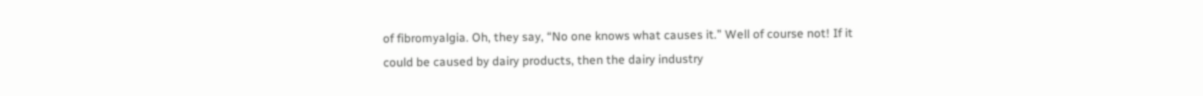of fibromyalgia. Oh, they say, “No one knows what causes it.” Well of course not! If it could be caused by dairy products, then the dairy industry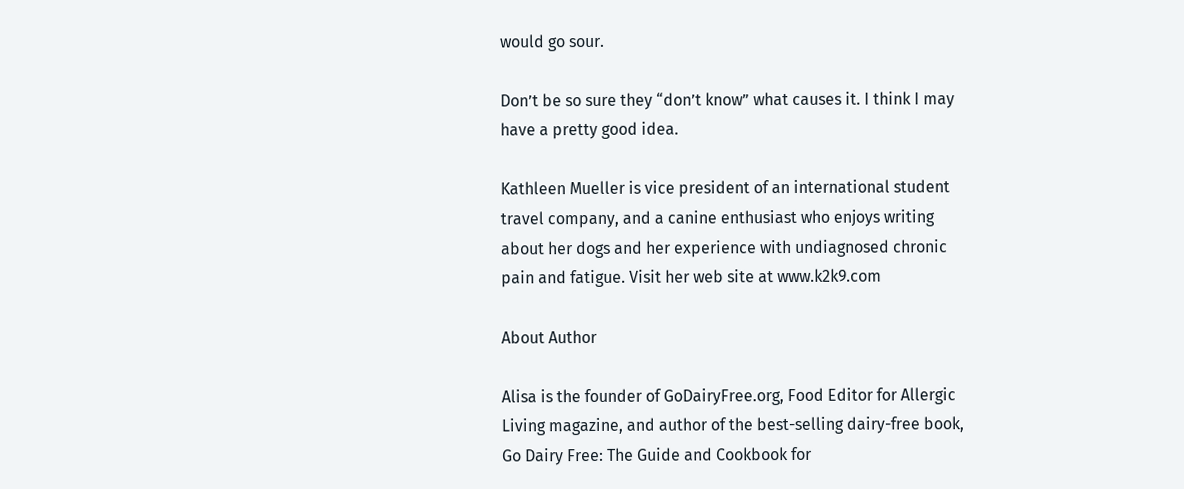would go sour.

Don’t be so sure they “don’t know” what causes it. I think I may have a pretty good idea.

Kathleen Mueller is vice president of an international student travel company, and a canine enthusiast who enjoys writing about her dogs and her experience with undiagnosed chronic pain and fatigue. Visit her web site at www.k2k9.com

About Author

Alisa is the founder of GoDairyFree.org, Food Editor for Allergic Living magazine, and author of the best-selling dairy-free book, Go Dairy Free: The Guide and Cookbook for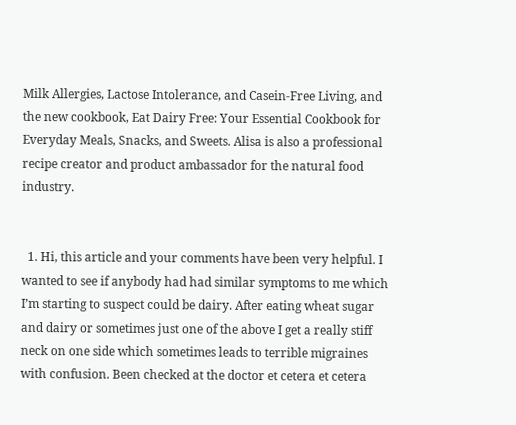Milk Allergies, Lactose Intolerance, and Casein-Free Living, and the new cookbook, Eat Dairy Free: Your Essential Cookbook for Everyday Meals, Snacks, and Sweets. Alisa is also a professional recipe creator and product ambassador for the natural food industry.


  1. Hi, this article and your comments have been very helpful. I wanted to see if anybody had had similar symptoms to me which I’m starting to suspect could be dairy. After eating wheat sugar and dairy or sometimes just one of the above I get a really stiff neck on one side which sometimes leads to terrible migraines with confusion. Been checked at the doctor et cetera et cetera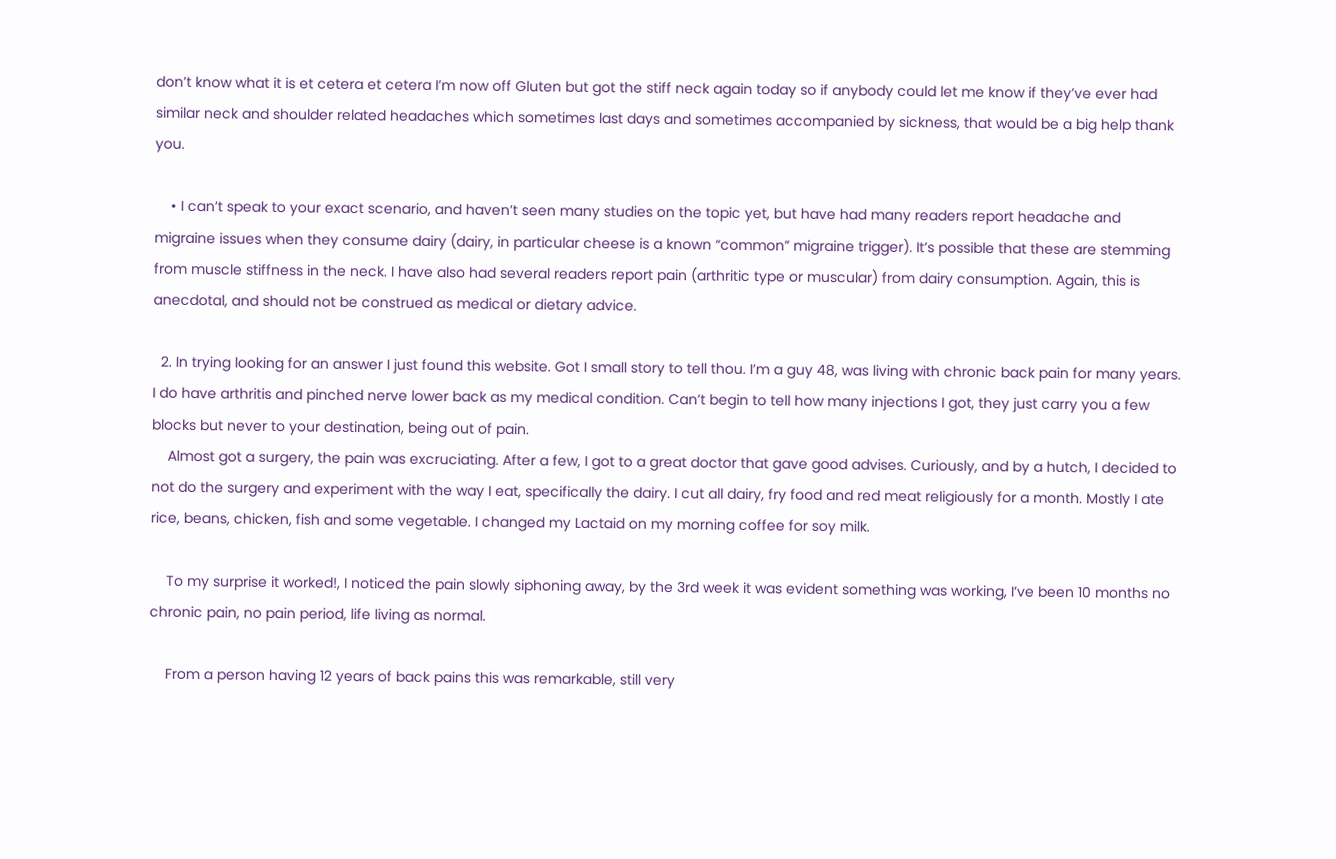don’t know what it is et cetera et cetera I’m now off Gluten but got the stiff neck again today so if anybody could let me know if they’ve ever had similar neck and shoulder related headaches which sometimes last days and sometimes accompanied by sickness, that would be a big help thank you.

    • I can’t speak to your exact scenario, and haven’t seen many studies on the topic yet, but have had many readers report headache and migraine issues when they consume dairy (dairy, in particular cheese is a known “common” migraine trigger). It’s possible that these are stemming from muscle stiffness in the neck. I have also had several readers report pain (arthritic type or muscular) from dairy consumption. Again, this is anecdotal, and should not be construed as medical or dietary advice.

  2. In trying looking for an answer I just found this website. Got I small story to tell thou. I’m a guy 48, was living with chronic back pain for many years. I do have arthritis and pinched nerve lower back as my medical condition. Can’t begin to tell how many injections I got, they just carry you a few blocks but never to your destination, being out of pain.
    Almost got a surgery, the pain was excruciating. After a few, I got to a great doctor that gave good advises. Curiously, and by a hutch, I decided to not do the surgery and experiment with the way I eat, specifically the dairy. I cut all dairy, fry food and red meat religiously for a month. Mostly I ate rice, beans, chicken, fish and some vegetable. I changed my Lactaid on my morning coffee for soy milk.

    To my surprise it worked!, I noticed the pain slowly siphoning away, by the 3rd week it was evident something was working, I’ve been 10 months no chronic pain, no pain period, life living as normal.

    From a person having 12 years of back pains this was remarkable, still very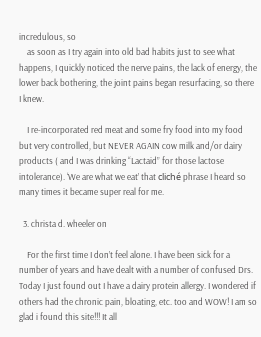incredulous, so
    as soon as I try again into old bad habits just to see what happens, I quickly noticed the nerve pains, the lack of energy, the lower back bothering, the joint pains began resurfacing, so there I knew.

    I re-incorporated red meat and some fry food into my food but very controlled, but NEVER AGAIN cow milk and/or dairy products ( and I was drinking “Lactaid” for those lactose intolerance). ‘We are what we eat’ that cliché phrase I heard so many times it became super real for me.

  3. christa d. wheeler on

    For the first time I don’t feel alone. I have been sick for a number of years and have dealt with a number of confused Drs. Today I just found out I have a dairy protein allergy. I wondered if others had the chronic pain, bloating, etc. too and WOW! I am so glad i found this site!!! It all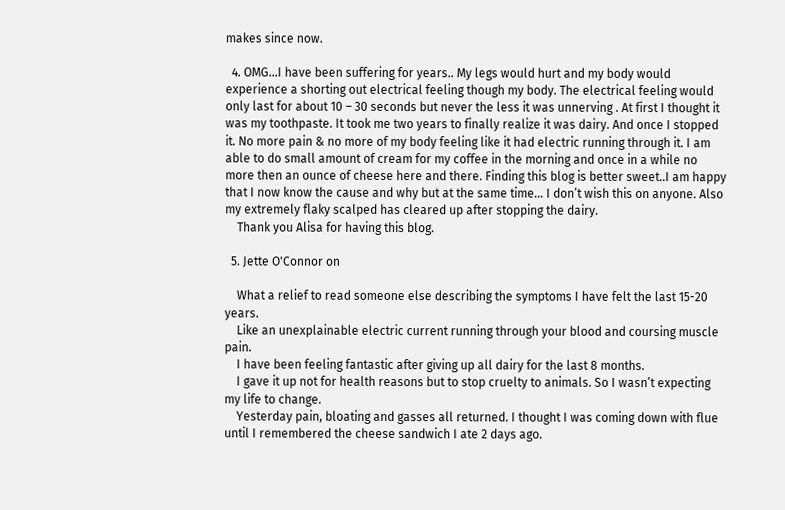makes since now.

  4. OMG…I have been suffering for years.. My legs would hurt and my body would experience a shorting out electrical feeling though my body. The electrical feeling would only last for about 10 – 30 seconds but never the less it was unnerving . At first I thought it was my toothpaste. It took me two years to finally realize it was dairy. And once I stopped it. No more pain & no more of my body feeling like it had electric running through it. I am able to do small amount of cream for my coffee in the morning and once in a while no more then an ounce of cheese here and there. Finding this blog is better sweet..I am happy that I now know the cause and why but at the same time… I don’t wish this on anyone. Also my extremely flaky scalped has cleared up after stopping the dairy.
    Thank you Alisa for having this blog.

  5. Jette O'Connor on

    What a relief to read someone else describing the symptoms I have felt the last 15-20 years.
    Like an unexplainable electric current running through your blood and coursing muscle pain.
    I have been feeling fantastic after giving up all dairy for the last 8 months.
    I gave it up not for health reasons but to stop cruelty to animals. So I wasn’t expecting my life to change.
    Yesterday pain, bloating and gasses all returned. I thought I was coming down with flue until I remembered the cheese sandwich I ate 2 days ago.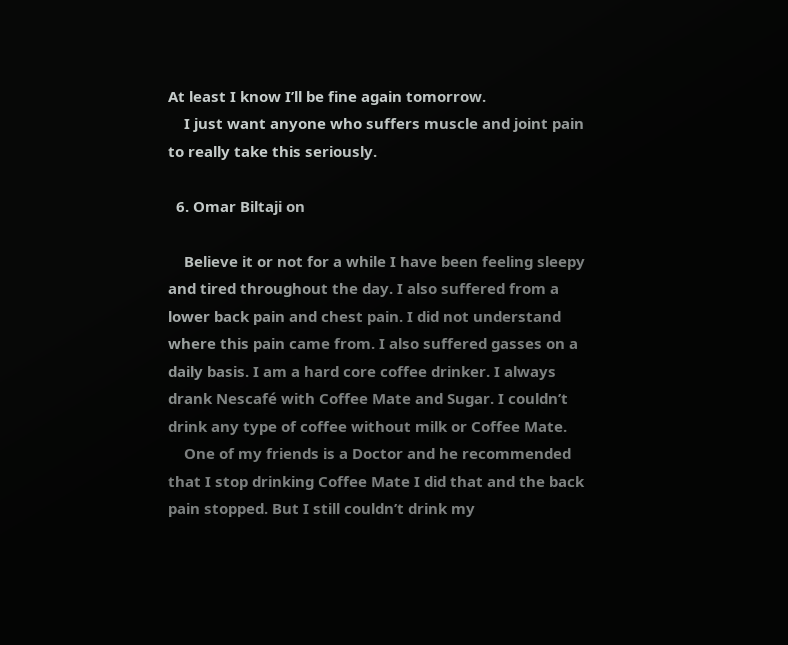At least I know I’ll be fine again tomorrow.
    I just want anyone who suffers muscle and joint pain to really take this seriously.

  6. Omar Biltaji on

    Believe it or not for a while I have been feeling sleepy and tired throughout the day. I also suffered from a lower back pain and chest pain. I did not understand where this pain came from. I also suffered gasses on a daily basis. I am a hard core coffee drinker. I always drank Nescafé with Coffee Mate and Sugar. I couldn’t drink any type of coffee without milk or Coffee Mate.
    One of my friends is a Doctor and he recommended that I stop drinking Coffee Mate I did that and the back pain stopped. But I still couldn’t drink my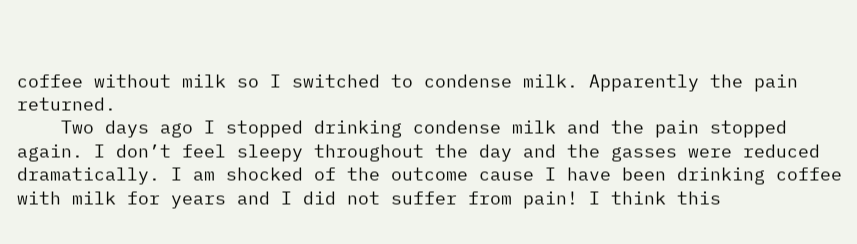coffee without milk so I switched to condense milk. Apparently the pain returned.
    Two days ago I stopped drinking condense milk and the pain stopped again. I don’t feel sleepy throughout the day and the gasses were reduced dramatically. I am shocked of the outcome cause I have been drinking coffee with milk for years and I did not suffer from pain! I think this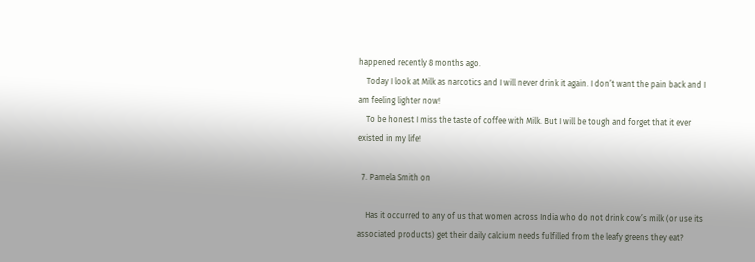happened recently 8 months ago.
    Today I look at Milk as narcotics and I will never drink it again. I don’t want the pain back and I am feeling lighter now!
    To be honest I miss the taste of coffee with Milk. But I will be tough and forget that it ever existed in my life!

  7. Pamela Smith on

    Has it occurred to any of us that women across India who do not drink cow’s milk (or use its associated products) get their daily calcium needs fulfilled from the leafy greens they eat?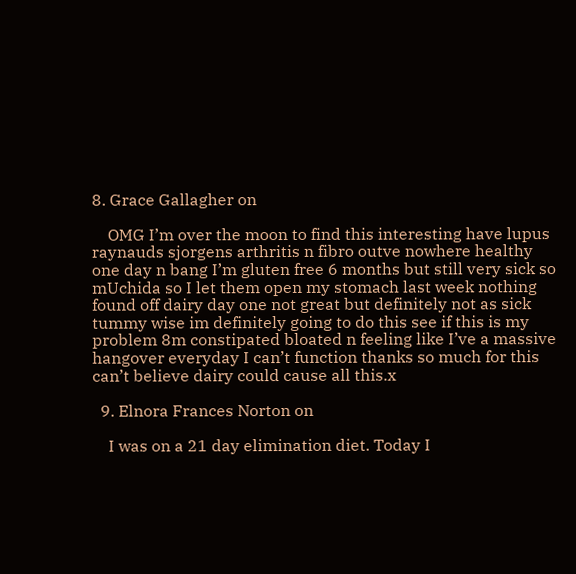8. Grace Gallagher on

    OMG I’m over the moon to find this interesting have lupus raynauds sjorgens arthritis n fibro outve nowhere healthy one day n bang I’m gluten free 6 months but still very sick so mUchida so I let them open my stomach last week nothing found off dairy day one not great but definitely not as sick tummy wise im definitely going to do this see if this is my problem 8m constipated bloated n feeling like I’ve a massive hangover everyday I can’t function thanks so much for this can’t believe dairy could cause all this.x

  9. Elnora Frances Norton on

    I was on a 21 day elimination diet. Today I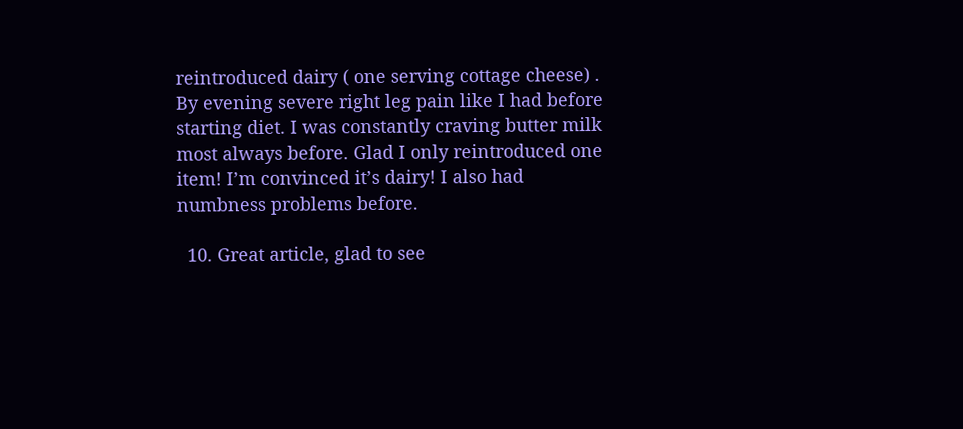reintroduced dairy ( one serving cottage cheese) . By evening severe right leg pain like I had before starting diet. I was constantly craving butter milk most always before. Glad I only reintroduced one item! I’m convinced it’s dairy! I also had numbness problems before.

  10. Great article, glad to see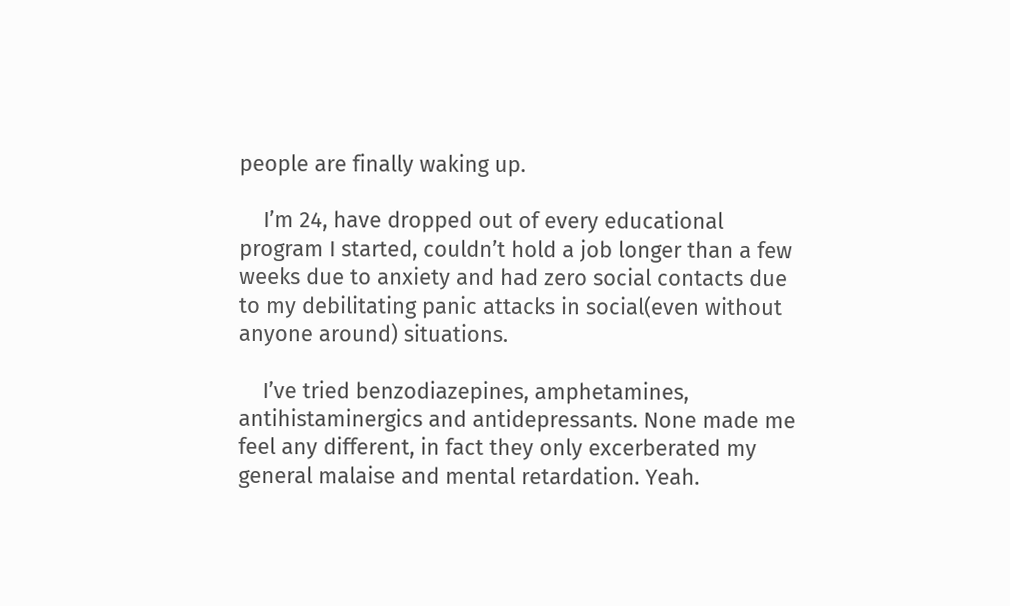people are finally waking up.

    I’m 24, have dropped out of every educational program I started, couldn’t hold a job longer than a few weeks due to anxiety and had zero social contacts due to my debilitating panic attacks in social(even without anyone around) situations.

    I’ve tried benzodiazepines, amphetamines, antihistaminergics and antidepressants. None made me feel any different, in fact they only excerberated my general malaise and mental retardation. Yeah.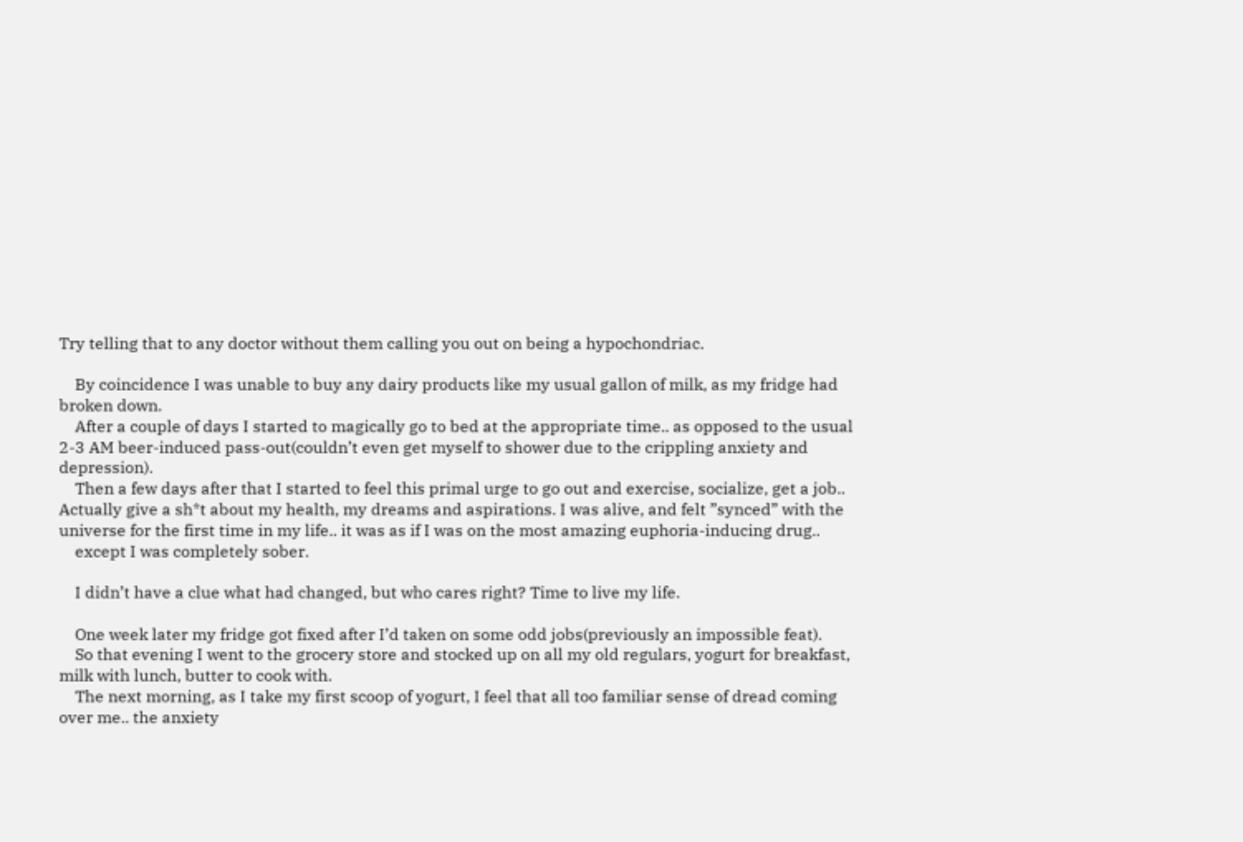Try telling that to any doctor without them calling you out on being a hypochondriac.

    By coincidence I was unable to buy any dairy products like my usual gallon of milk, as my fridge had broken down.
    After a couple of days I started to magically go to bed at the appropriate time.. as opposed to the usual 2-3 AM beer-induced pass-out(couldn’t even get myself to shower due to the crippling anxiety and depression).
    Then a few days after that I started to feel this primal urge to go out and exercise, socialize, get a job.. Actually give a sh*t about my health, my dreams and aspirations. I was alive, and felt ”synced” with the universe for the first time in my life.. it was as if I was on the most amazing euphoria-inducing drug..
    except I was completely sober.

    I didn’t have a clue what had changed, but who cares right? Time to live my life.

    One week later my fridge got fixed after I’d taken on some odd jobs(previously an impossible feat).
    So that evening I went to the grocery store and stocked up on all my old regulars, yogurt for breakfast, milk with lunch, butter to cook with.
    The next morning, as I take my first scoop of yogurt, I feel that all too familiar sense of dread coming over me.. the anxiety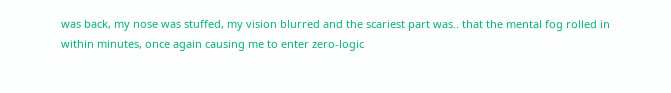was back, my nose was stuffed, my vision blurred and the scariest part was.. that the mental fog rolled in within minutes, once again causing me to enter zero-logic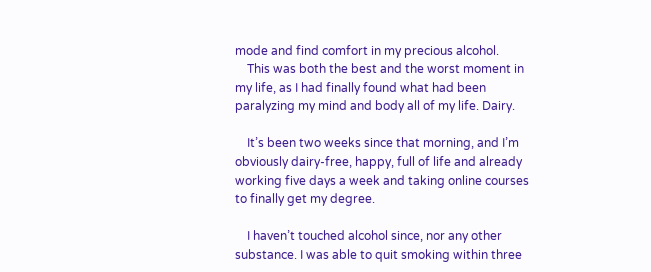mode and find comfort in my precious alcohol.
    This was both the best and the worst moment in my life, as I had finally found what had been paralyzing my mind and body all of my life. Dairy.

    It’s been two weeks since that morning, and I’m obviously dairy-free, happy, full of life and already working five days a week and taking online courses to finally get my degree.

    I haven’t touched alcohol since, nor any other substance. I was able to quit smoking within three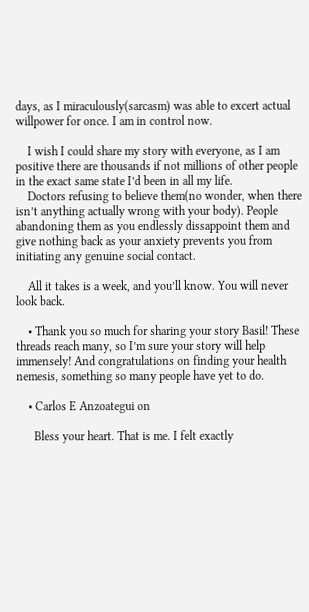days, as I miraculously(sarcasm) was able to excert actual willpower for once. I am in control now.

    I wish I could share my story with everyone, as I am positive there are thousands if not millions of other people in the exact same state I’d been in all my life.
    Doctors refusing to believe them(no wonder, when there isn’t anything actually wrong with your body). People abandoning them as you endlessly dissappoint them and give nothing back as your anxiety prevents you from initiating any genuine social contact.

    All it takes is a week, and you’ll know. You will never look back.

    • Thank you so much for sharing your story Basil! These threads reach many, so I’m sure your story will help immensely! And congratulations on finding your health nemesis, something so many people have yet to do.

    • Carlos E Anzoategui on

      Bless your heart. That is me. I felt exactly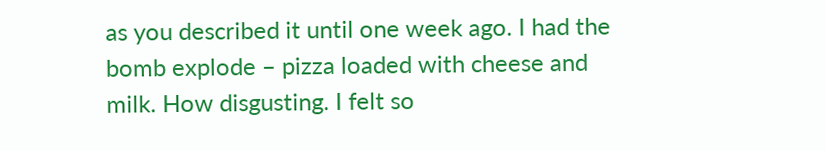as you described it until one week ago. I had the bomb explode – pizza loaded with cheese and milk. How disgusting. I felt so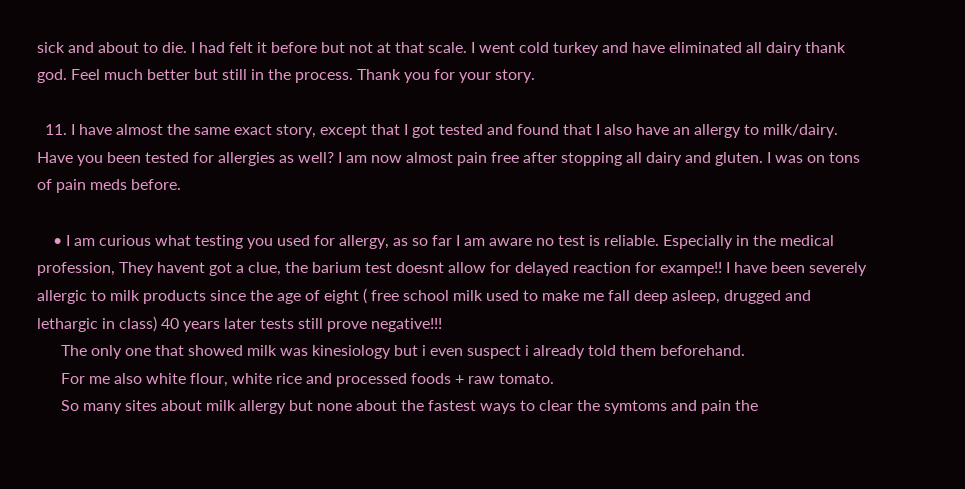sick and about to die. I had felt it before but not at that scale. I went cold turkey and have eliminated all dairy thank god. Feel much better but still in the process. Thank you for your story.

  11. I have almost the same exact story, except that I got tested and found that I also have an allergy to milk/dairy. Have you been tested for allergies as well? I am now almost pain free after stopping all dairy and gluten. I was on tons of pain meds before.

    • I am curious what testing you used for allergy, as so far I am aware no test is reliable. Especially in the medical profession, They havent got a clue, the barium test doesnt allow for delayed reaction for exampe!! I have been severely allergic to milk products since the age of eight ( free school milk used to make me fall deep asleep, drugged and lethargic in class) 40 years later tests still prove negative!!!
      The only one that showed milk was kinesiology but i even suspect i already told them beforehand.
      For me also white flour, white rice and processed foods + raw tomato.
      So many sites about milk allergy but none about the fastest ways to clear the symtoms and pain the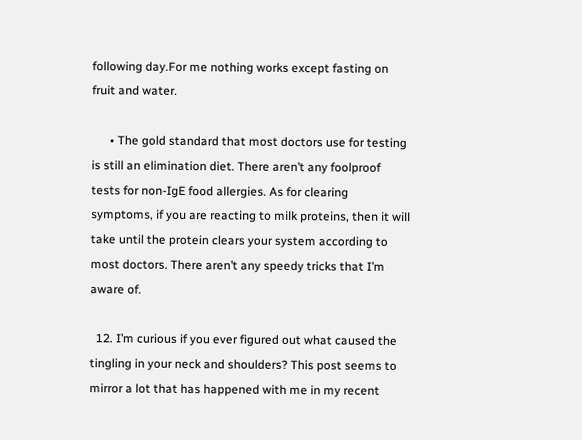following day.For me nothing works except fasting on fruit and water.

      • The gold standard that most doctors use for testing is still an elimination diet. There aren’t any foolproof tests for non-IgE food allergies. As for clearing symptoms, if you are reacting to milk proteins, then it will take until the protein clears your system according to most doctors. There aren’t any speedy tricks that I’m aware of.

  12. I’m curious if you ever figured out what caused the tingling in your neck and shoulders? This post seems to mirror a lot that has happened with me in my recent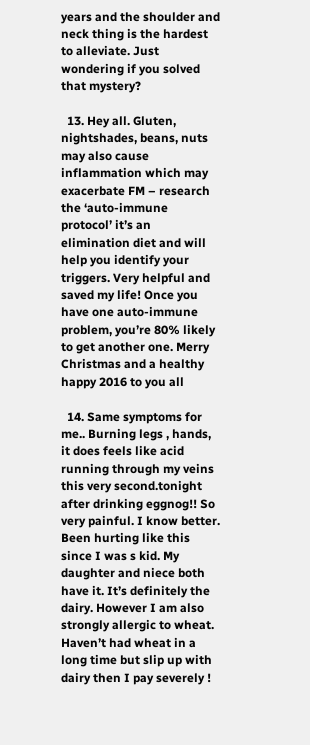years and the shoulder and neck thing is the hardest to alleviate. Just wondering if you solved that mystery?

  13. Hey all. Gluten, nightshades, beans, nuts may also cause inflammation which may exacerbate FM – research the ‘auto-immune protocol’ it’s an elimination diet and will help you identify your triggers. Very helpful and saved my life! Once you have one auto-immune problem, you’re 80% likely to get another one. Merry Christmas and a healthy happy 2016 to you all

  14. Same symptoms for me.. Burning legs , hands, it does feels like acid running through my veins this very second.tonight after drinking eggnog!! So very painful. I know better. Been hurting like this since I was s kid. My daughter and niece both have it. It’s definitely the dairy. However I am also strongly allergic to wheat. Haven’t had wheat in a long time but slip up with dairy then I pay severely !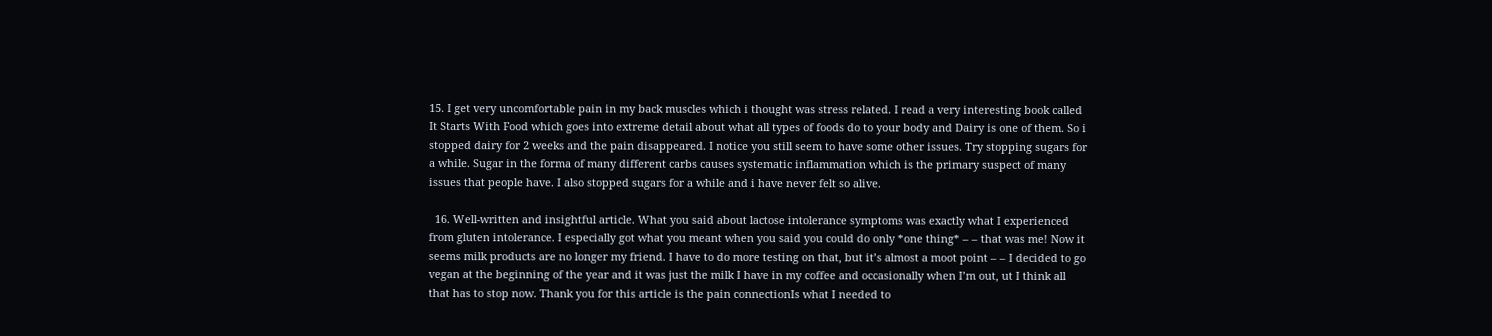15. I get very uncomfortable pain in my back muscles which i thought was stress related. I read a very interesting book called It Starts With Food which goes into extreme detail about what all types of foods do to your body and Dairy is one of them. So i stopped dairy for 2 weeks and the pain disappeared. I notice you still seem to have some other issues. Try stopping sugars for a while. Sugar in the forma of many different carbs causes systematic inflammation which is the primary suspect of many issues that people have. I also stopped sugars for a while and i have never felt so alive.

  16. Well-written and insightful article. What you said about lactose intolerance symptoms was exactly what I experienced from gluten intolerance. I especially got what you meant when you said you could do only *one thing* – – that was me! Now it seems milk products are no longer my friend. I have to do more testing on that, but it’s almost a moot point – – I decided to go vegan at the beginning of the year and it was just the milk I have in my coffee and occasionally when I’m out, ut I think all that has to stop now. Thank you for this article is the pain connectionIs what I needed to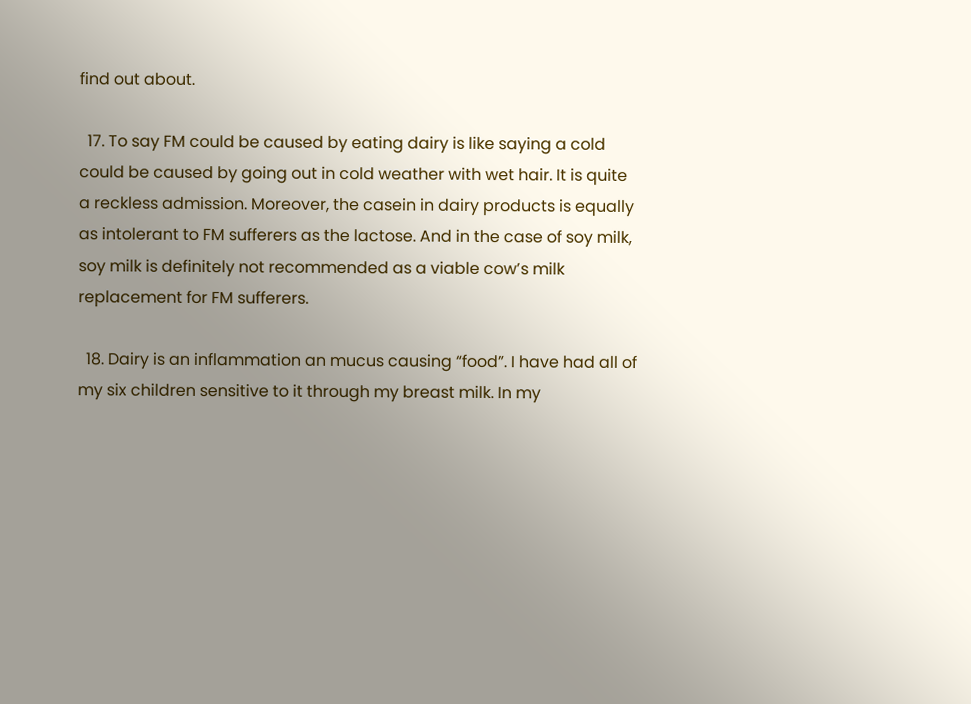find out about.

  17. To say FM could be caused by eating dairy is like saying a cold could be caused by going out in cold weather with wet hair. It is quite a reckless admission. Moreover, the casein in dairy products is equally as intolerant to FM sufferers as the lactose. And in the case of soy milk, soy milk is definitely not recommended as a viable cow’s milk replacement for FM sufferers.

  18. Dairy is an inflammation an mucus causing “food”. I have had all of my six children sensitive to it through my breast milk. In my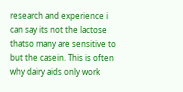research and experience i can say its not the lactose thatso many are sensitive to but the casein. This is often why dairy aids only work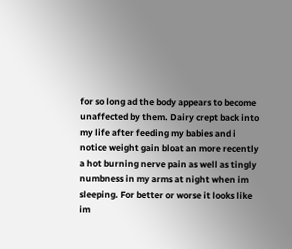for so long ad the body appears to become unaffected by them. Dairy crept back into my life after feeding my babies and i notice weight gain bloat an more recently a hot burning nerve pain as well as tingly numbness in my arms at night when im sleeping. For better or worse it looks like im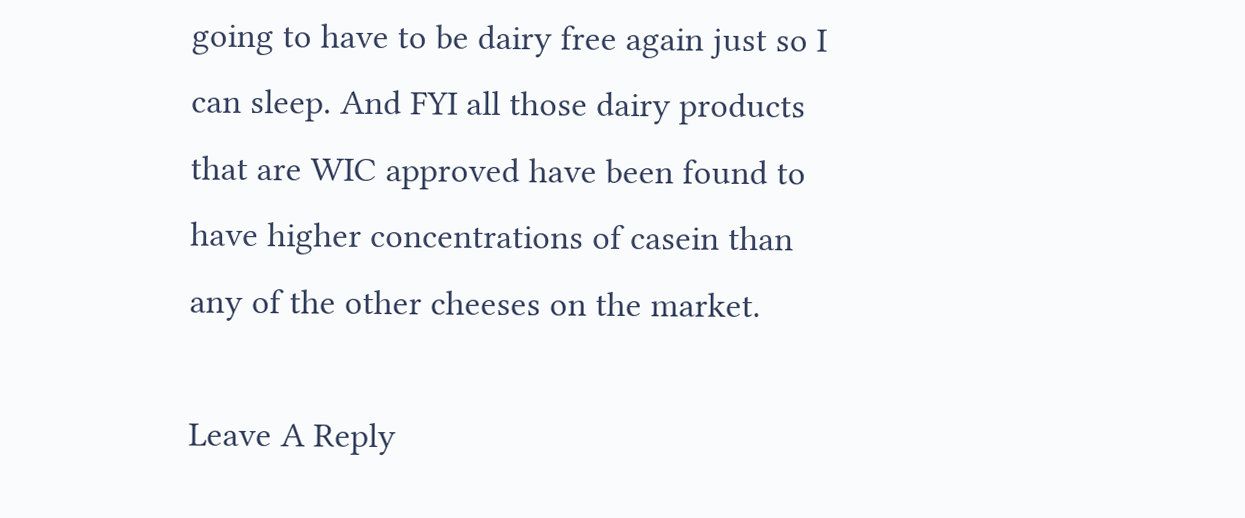going to have to be dairy free again just so I can sleep. And FYI all those dairy products that are WIC approved have been found to have higher concentrations of casein than any of the other cheeses on the market.

Leave A Reply